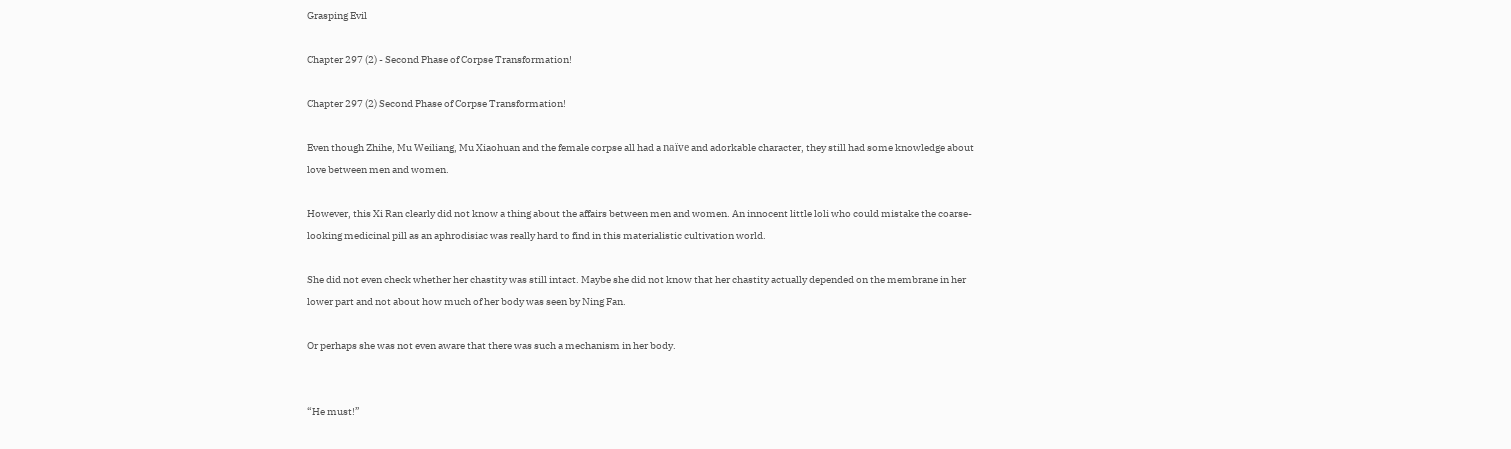Grasping Evil

Chapter 297 (2) - Second Phase of Corpse Transformation!

Chapter 297 (2) Second Phase of Corpse Transformation!

Even though Zhihe, Mu Weiliang, Mu Xiaohuan and the female corpse all had a naïve and adorkable character, they still had some knowledge about love between men and women.

However, this Xi Ran clearly did not know a thing about the affairs between men and women. An innocent little loli who could mistake the coarse-looking medicinal pill as an aphrodisiac was really hard to find in this materialistic cultivation world.

She did not even check whether her chastity was still intact. Maybe she did not know that her chastity actually depended on the membrane in her lower part and not about how much of her body was seen by Ning Fan.

Or perhaps she was not even aware that there was such a mechanism in her body.


“He must!”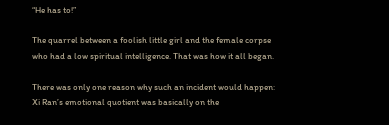“He has to!”

The quarrel between a foolish little girl and the female corpse who had a low spiritual intelligence. That was how it all began.

There was only one reason why such an incident would happen: Xi Ran’s emotional quotient was basically on the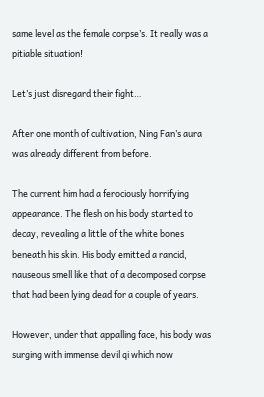same level as the female corpse’s. It really was a pitiable situation!

Let’s just disregard their fight…

After one month of cultivation, Ning Fan’s aura was already different from before.

The current him had a ferociously horrifying appearance. The flesh on his body started to decay, revealing a little of the white bones beneath his skin. His body emitted a rancid, nauseous smell like that of a decomposed corpse that had been lying dead for a couple of years.

However, under that appalling face, his body was surging with immense devil qi which now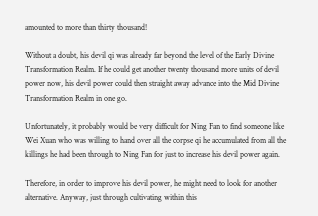amounted to more than thirty thousand!

Without a doubt, his devil qi was already far beyond the level of the Early Divine Transformation Realm. If he could get another twenty thousand more units of devil power now, his devil power could then straight away advance into the Mid Divine Transformation Realm in one go.

Unfortunately, it probably would be very difficult for Ning Fan to find someone like Wei Xuan who was willing to hand over all the corpse qi he accumulated from all the killings he had been through to Ning Fan for just to increase his devil power again.

Therefore, in order to improve his devil power, he might need to look for another alternative. Anyway, just through cultivating within this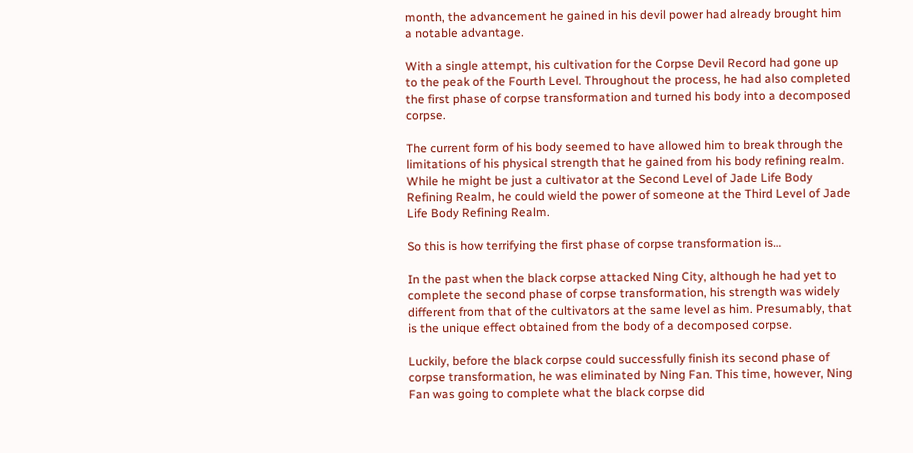month, the advancement he gained in his devil power had already brought him a notable advantage.

With a single attempt, his cultivation for the Corpse Devil Record had gone up to the peak of the Fourth Level. Throughout the process, he had also completed the first phase of corpse transformation and turned his body into a decomposed corpse.

The current form of his body seemed to have allowed him to break through the limitations of his physical strength that he gained from his body refining realm. While he might be just a cultivator at the Second Level of Jade Life Body Refining Realm, he could wield the power of someone at the Third Level of Jade Life Body Refining Realm.

So this is how terrifying the first phase of corpse transformation is…

In the past when the black corpse attacked Ning City, although he had yet to complete the second phase of corpse transformation, his strength was widely different from that of the cultivators at the same level as him. Presumably, that is the unique effect obtained from the body of a decomposed corpse.

Luckily, before the black corpse could successfully finish its second phase of corpse transformation, he was eliminated by Ning Fan. This time, however, Ning Fan was going to complete what the black corpse did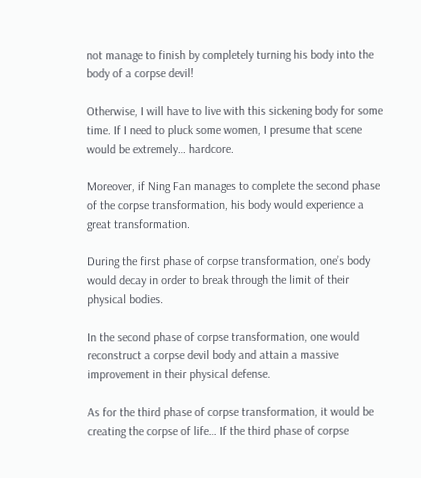not manage to finish by completely turning his body into the body of a corpse devil!

Otherwise, I will have to live with this sickening body for some time. If I need to pluck some women, I presume that scene would be extremely… hardcore.

Moreover, if Ning Fan manages to complete the second phase of the corpse transformation, his body would experience a great transformation.

During the first phase of corpse transformation, one’s body would decay in order to break through the limit of their physical bodies.

In the second phase of corpse transformation, one would reconstruct a corpse devil body and attain a massive improvement in their physical defense.

As for the third phase of corpse transformation, it would be creating the corpse of life… If the third phase of corpse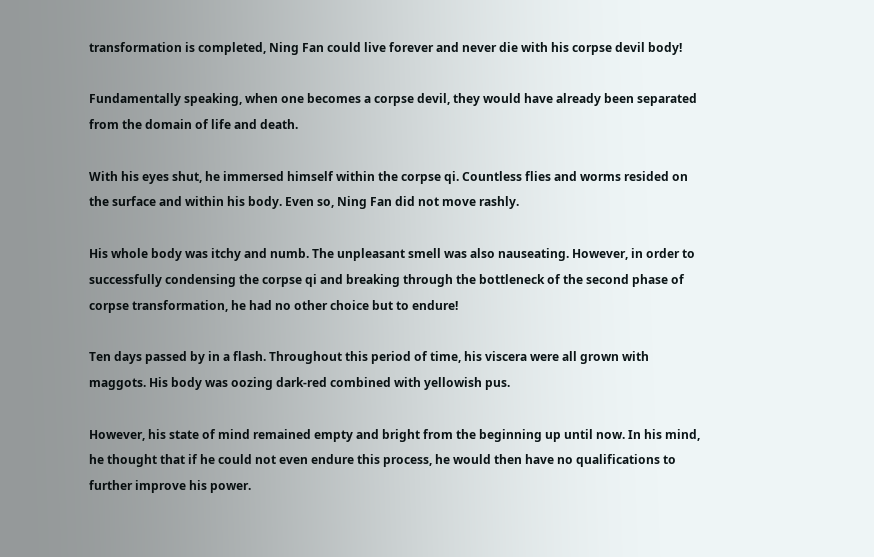transformation is completed, Ning Fan could live forever and never die with his corpse devil body!

Fundamentally speaking, when one becomes a corpse devil, they would have already been separated from the domain of life and death.

With his eyes shut, he immersed himself within the corpse qi. Countless flies and worms resided on the surface and within his body. Even so, Ning Fan did not move rashly.

His whole body was itchy and numb. The unpleasant smell was also nauseating. However, in order to successfully condensing the corpse qi and breaking through the bottleneck of the second phase of corpse transformation, he had no other choice but to endure!

Ten days passed by in a flash. Throughout this period of time, his viscera were all grown with maggots. His body was oozing dark-red combined with yellowish pus.

However, his state of mind remained empty and bright from the beginning up until now. In his mind, he thought that if he could not even endure this process, he would then have no qualifications to further improve his power.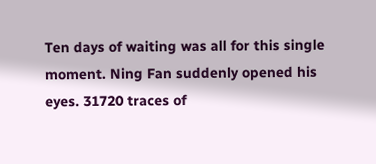Ten days of waiting was all for this single moment. Ning Fan suddenly opened his eyes. 31720 traces of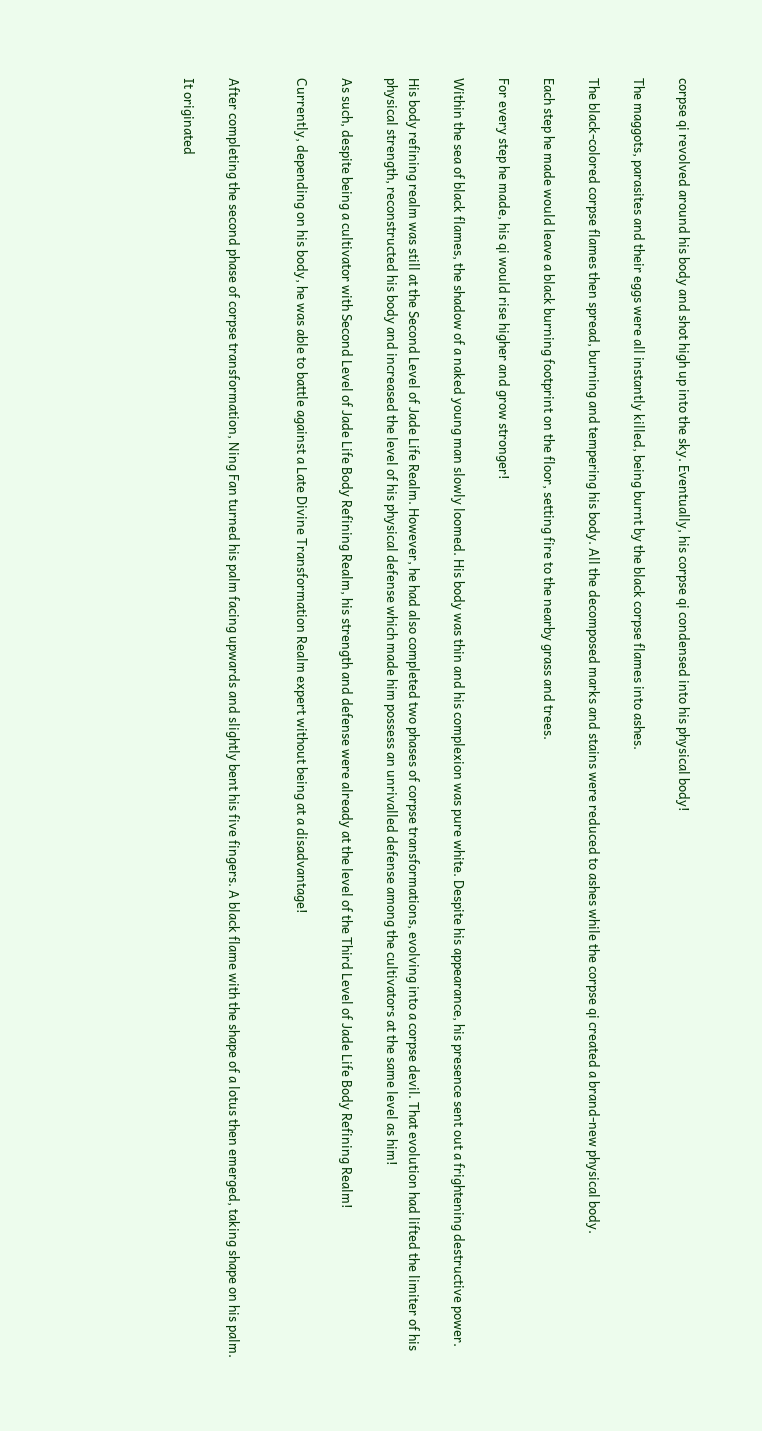corpse qi revolved around his body and shot high up into the sky. Eventually, his corpse qi condensed into his physical body!

The maggots, parasites and their eggs were all instantly killed, being burnt by the black corpse flames into ashes.

The black-colored corpse flames then spread, burning and tempering his body. All the decomposed marks and stains were reduced to ashes while the corpse qi created a brand-new physical body.

Each step he made would leave a black burning footprint on the floor, setting fire to the nearby grass and trees.

For every step he made, his qi would rise higher and grow stronger!

Within the sea of black flames, the shadow of a naked young man slowly loomed. His body was thin and his complexion was pure white. Despite his appearance, his presence sent out a frightening destructive power.

His body refining realm was still at the Second Level of Jade Life Realm. However, he had also completed two phases of corpse transformations, evolving into a corpse devil. That evolution had lifted the limiter of his physical strength, reconstructed his body and increased the level of his physical defense which made him possess an unrivalled defense among the cultivators at the same level as him!

As such, despite being a cultivator with Second Level of Jade Life Body Refining Realm, his strength and defense were already at the level of the Third Level of Jade Life Body Refining Realm!

Currently, depending on his body, he was able to battle against a Late Divine Transformation Realm expert without being at a disadvantage!


After completing the second phase of corpse transformation, Ning Fan turned his palm facing upwards and slightly bent his five fingers. A black flame with the shape of a lotus then emerged, taking shape on his palm.

It originated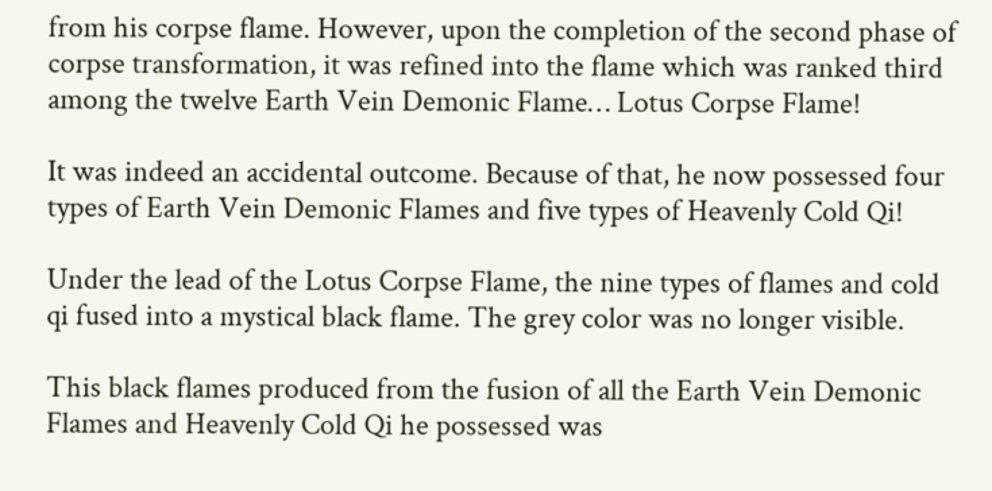from his corpse flame. However, upon the completion of the second phase of corpse transformation, it was refined into the flame which was ranked third among the twelve Earth Vein Demonic Flame… Lotus Corpse Flame!

It was indeed an accidental outcome. Because of that, he now possessed four types of Earth Vein Demonic Flames and five types of Heavenly Cold Qi!

Under the lead of the Lotus Corpse Flame, the nine types of flames and cold qi fused into a mystical black flame. The grey color was no longer visible.

This black flames produced from the fusion of all the Earth Vein Demonic Flames and Heavenly Cold Qi he possessed was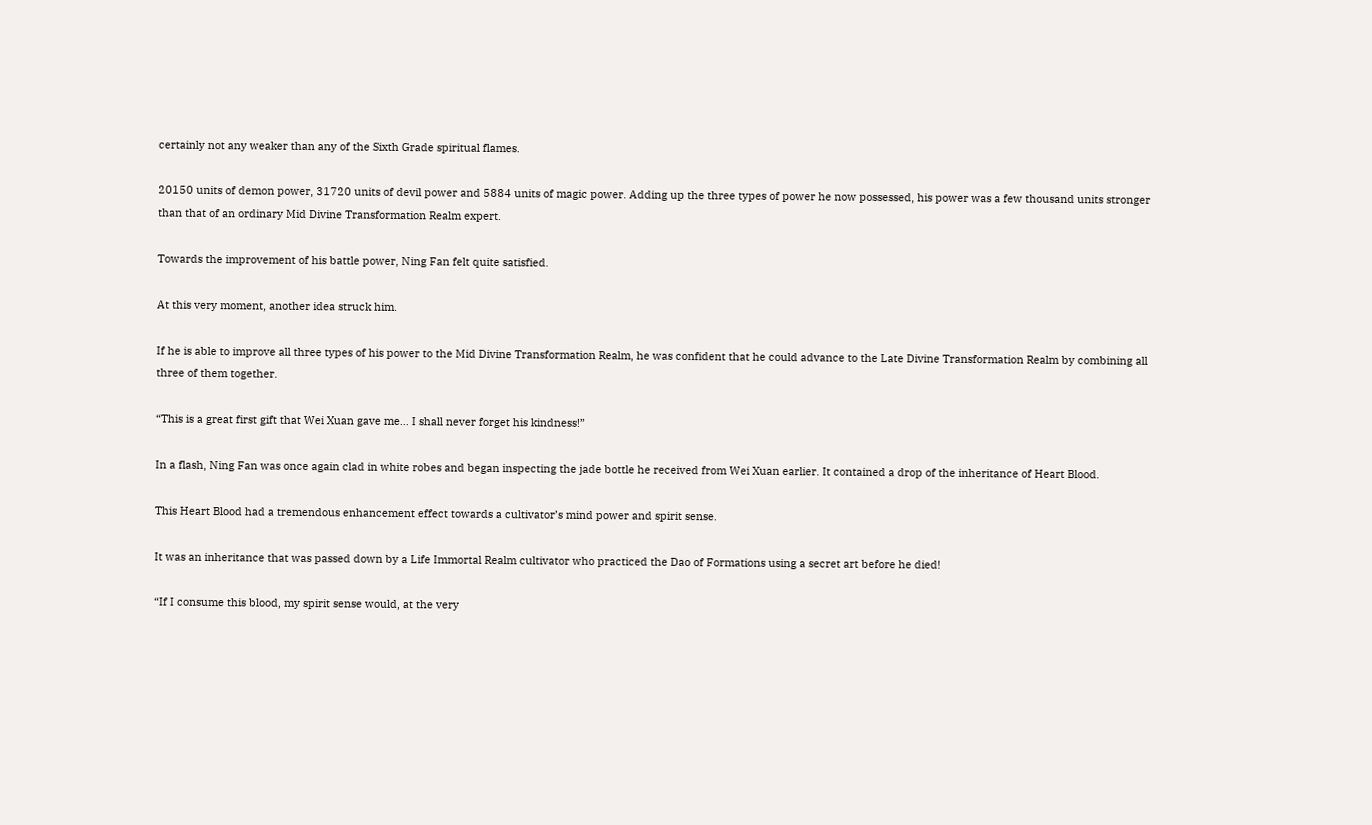certainly not any weaker than any of the Sixth Grade spiritual flames.

20150 units of demon power, 31720 units of devil power and 5884 units of magic power. Adding up the three types of power he now possessed, his power was a few thousand units stronger than that of an ordinary Mid Divine Transformation Realm expert.

Towards the improvement of his battle power, Ning Fan felt quite satisfied.

At this very moment, another idea struck him.

If he is able to improve all three types of his power to the Mid Divine Transformation Realm, he was confident that he could advance to the Late Divine Transformation Realm by combining all three of them together.

“This is a great first gift that Wei Xuan gave me… I shall never forget his kindness!”

In a flash, Ning Fan was once again clad in white robes and began inspecting the jade bottle he received from Wei Xuan earlier. It contained a drop of the inheritance of Heart Blood.

This Heart Blood had a tremendous enhancement effect towards a cultivator’s mind power and spirit sense.

It was an inheritance that was passed down by a Life Immortal Realm cultivator who practiced the Dao of Formations using a secret art before he died!

“If I consume this blood, my spirit sense would, at the very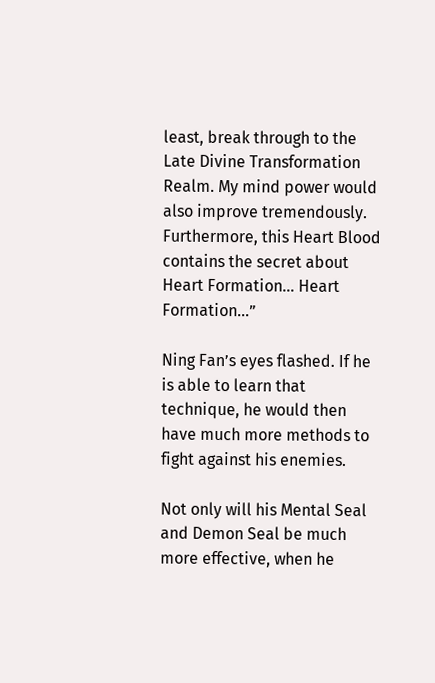least, break through to the Late Divine Transformation Realm. My mind power would also improve tremendously. Furthermore, this Heart Blood contains the secret about Heart Formation… Heart Formation…”

Ning Fan’s eyes flashed. If he is able to learn that technique, he would then have much more methods to fight against his enemies.

Not only will his Mental Seal and Demon Seal be much more effective, when he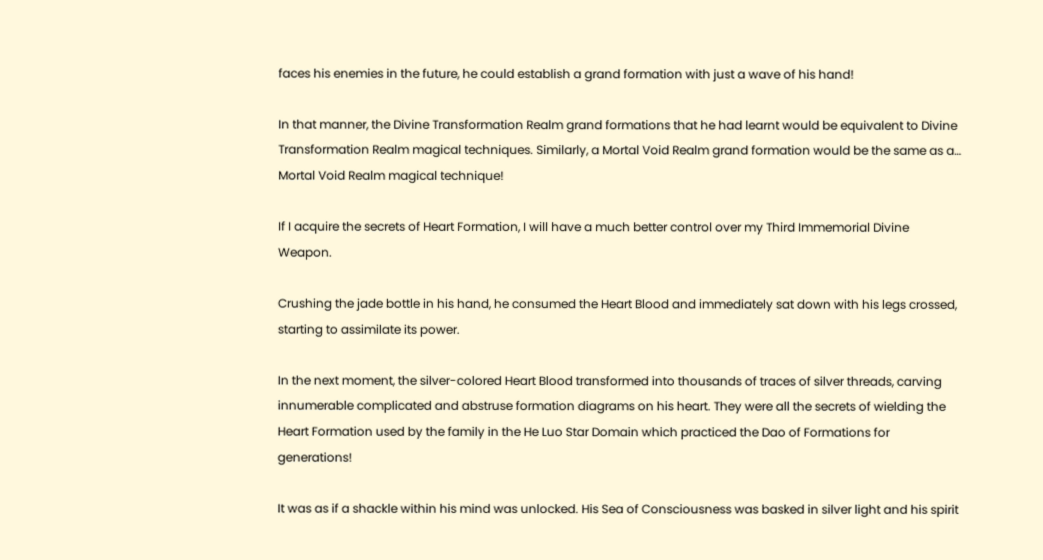faces his enemies in the future, he could establish a grand formation with just a wave of his hand!

In that manner, the Divine Transformation Realm grand formations that he had learnt would be equivalent to Divine Transformation Realm magical techniques. Similarly, a Mortal Void Realm grand formation would be the same as a… Mortal Void Realm magical technique!

If I acquire the secrets of Heart Formation, I will have a much better control over my Third Immemorial Divine Weapon.

Crushing the jade bottle in his hand, he consumed the Heart Blood and immediately sat down with his legs crossed, starting to assimilate its power.

In the next moment, the silver-colored Heart Blood transformed into thousands of traces of silver threads, carving innumerable complicated and abstruse formation diagrams on his heart. They were all the secrets of wielding the Heart Formation used by the family in the He Luo Star Domain which practiced the Dao of Formations for generations!

It was as if a shackle within his mind was unlocked. His Sea of Consciousness was basked in silver light and his spirit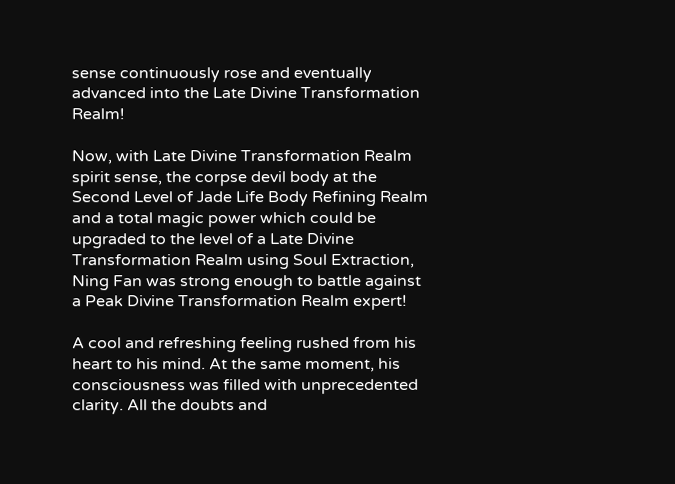sense continuously rose and eventually advanced into the Late Divine Transformation Realm!

Now, with Late Divine Transformation Realm spirit sense, the corpse devil body at the Second Level of Jade Life Body Refining Realm and a total magic power which could be upgraded to the level of a Late Divine Transformation Realm using Soul Extraction, Ning Fan was strong enough to battle against a Peak Divine Transformation Realm expert!

A cool and refreshing feeling rushed from his heart to his mind. At the same moment, his consciousness was filled with unprecedented clarity. All the doubts and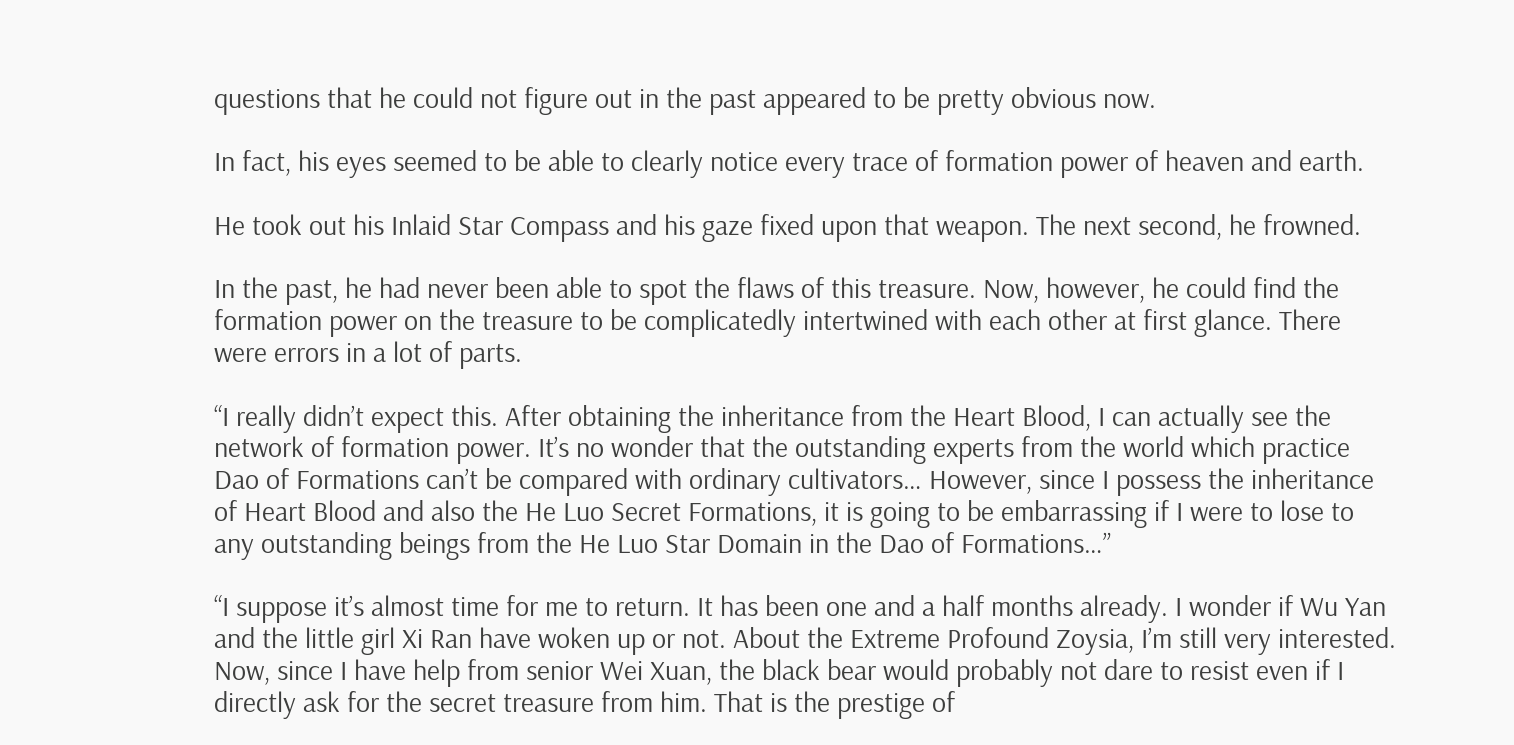questions that he could not figure out in the past appeared to be pretty obvious now.

In fact, his eyes seemed to be able to clearly notice every trace of formation power of heaven and earth.

He took out his Inlaid Star Compass and his gaze fixed upon that weapon. The next second, he frowned.

In the past, he had never been able to spot the flaws of this treasure. Now, however, he could find the formation power on the treasure to be complicatedly intertwined with each other at first glance. There were errors in a lot of parts.

“I really didn’t expect this. After obtaining the inheritance from the Heart Blood, I can actually see the network of formation power. It’s no wonder that the outstanding experts from the world which practice Dao of Formations can’t be compared with ordinary cultivators… However, since I possess the inheritance of Heart Blood and also the He Luo Secret Formations, it is going to be embarrassing if I were to lose to any outstanding beings from the He Luo Star Domain in the Dao of Formations…”

“I suppose it’s almost time for me to return. It has been one and a half months already. I wonder if Wu Yan and the little girl Xi Ran have woken up or not. About the Extreme Profound Zoysia, I’m still very interested. Now, since I have help from senior Wei Xuan, the black bear would probably not dare to resist even if I directly ask for the secret treasure from him. That is the prestige of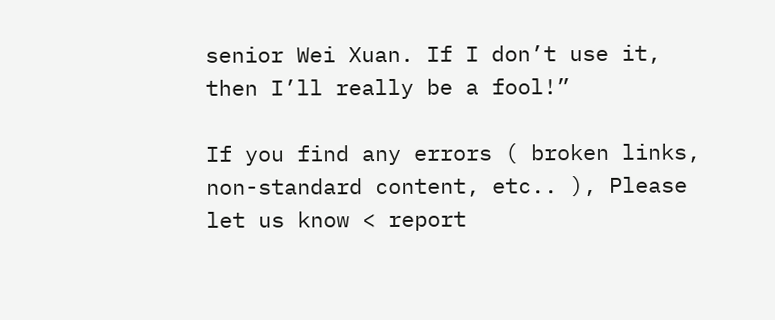senior Wei Xuan. If I don’t use it, then I’ll really be a fool!”

If you find any errors ( broken links, non-standard content, etc.. ), Please let us know < report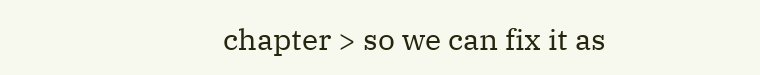chapter > so we can fix it as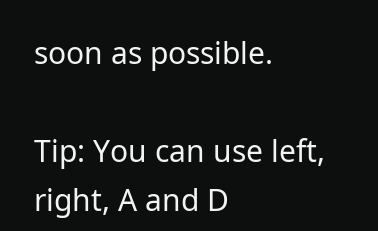soon as possible.

Tip: You can use left, right, A and D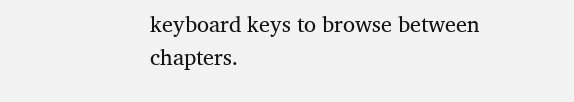keyboard keys to browse between chapters.